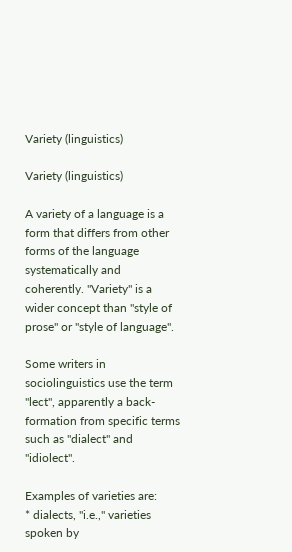Variety (linguistics)

Variety (linguistics)

A variety of a language is a form that differs from other forms of the language systematically and coherently. "Variety" is a wider concept than "style of prose" or "style of language".

Some writers in sociolinguistics use the term "lect", apparently a back-formation from specific terms such as "dialect" and "idiolect".

Examples of varieties are:
* dialects, "i.e.," varieties spoken by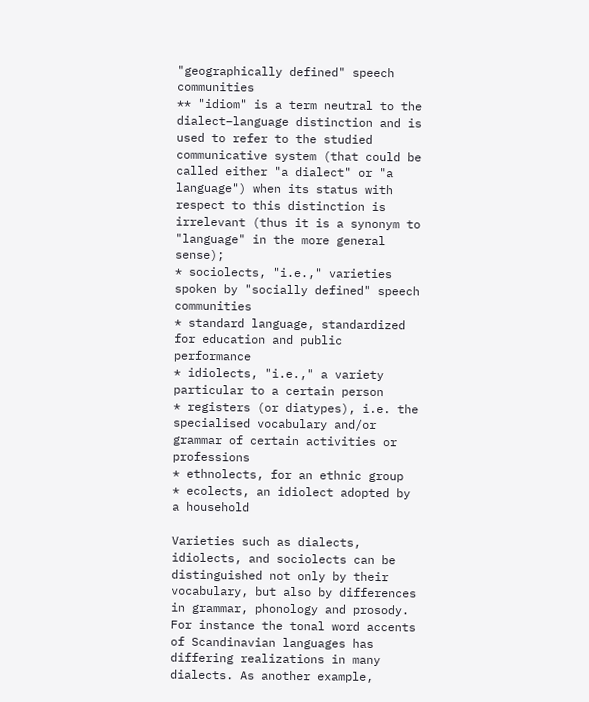"geographically defined" speech communities
** "idiom" is a term neutral to the dialect–language distinction and is used to refer to the studied communicative system (that could be called either "a dialect" or "a language") when its status with respect to this distinction is irrelevant (thus it is a synonym to "language" in the more general sense);
* sociolects, "i.e.," varieties spoken by "socially defined" speech communities
* standard language, standardized for education and public performance
* idiolects, "i.e.," a variety particular to a certain person
* registers (or diatypes), i.e. the specialised vocabulary and/or grammar of certain activities or professions
* ethnolects, for an ethnic group
* ecolects, an idiolect adopted by a household

Varieties such as dialects, idiolects, and sociolects can be distinguished not only by their vocabulary, but also by differences in grammar, phonology and prosody. For instance the tonal word accents of Scandinavian languages has differing realizations in many dialects. As another example,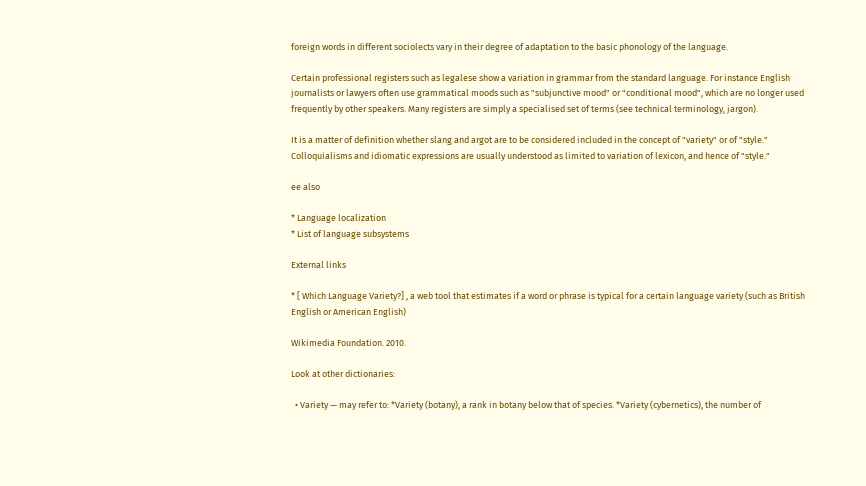foreign words in different sociolects vary in their degree of adaptation to the basic phonology of the language.

Certain professional registers such as legalese show a variation in grammar from the standard language. For instance English journalists or lawyers often use grammatical moods such as "subjunctive mood" or "conditional mood", which are no longer used frequently by other speakers. Many registers are simply a specialised set of terms (see technical terminology, jargon).

It is a matter of definition whether slang and argot are to be considered included in the concept of "variety" or of "style."
Colloquialisms and idiomatic expressions are usually understood as limited to variation of lexicon, and hence of "style."

ee also

* Language localization
* List of language subsystems

External links

* [ Which Language Variety?] , a web tool that estimates if a word or phrase is typical for a certain language variety (such as British English or American English)

Wikimedia Foundation. 2010.

Look at other dictionaries:

  • Variety — may refer to: *Variety (botany), a rank in botany below that of species. *Variety (cybernetics), the number of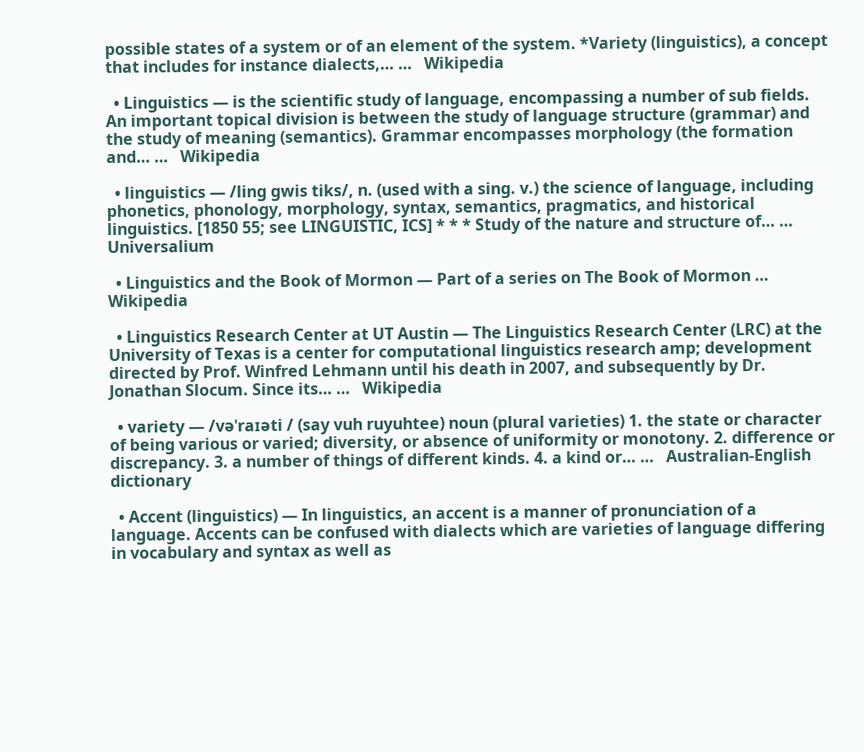possible states of a system or of an element of the system. *Variety (linguistics), a concept that includes for instance dialects,… …   Wikipedia

  • Linguistics — is the scientific study of language, encompassing a number of sub fields. An important topical division is between the study of language structure (grammar) and the study of meaning (semantics). Grammar encompasses morphology (the formation and… …   Wikipedia

  • linguistics — /ling gwis tiks/, n. (used with a sing. v.) the science of language, including phonetics, phonology, morphology, syntax, semantics, pragmatics, and historical linguistics. [1850 55; see LINGUISTIC, ICS] * * * Study of the nature and structure of… …   Universalium

  • Linguistics and the Book of Mormon — Part of a series on The Book of Mormon …   Wikipedia

  • Linguistics Research Center at UT Austin — The Linguistics Research Center (LRC) at the University of Texas is a center for computational linguistics research amp; development directed by Prof. Winfred Lehmann until his death in 2007, and subsequently by Dr. Jonathan Slocum. Since its… …   Wikipedia

  • variety — /vəˈraɪəti / (say vuh ruyuhtee) noun (plural varieties) 1. the state or character of being various or varied; diversity, or absence of uniformity or monotony. 2. difference or discrepancy. 3. a number of things of different kinds. 4. a kind or… …   Australian-English dictionary

  • Accent (linguistics) — In linguistics, an accent is a manner of pronunciation of a language. Accents can be confused with dialects which are varieties of language differing in vocabulary and syntax as well as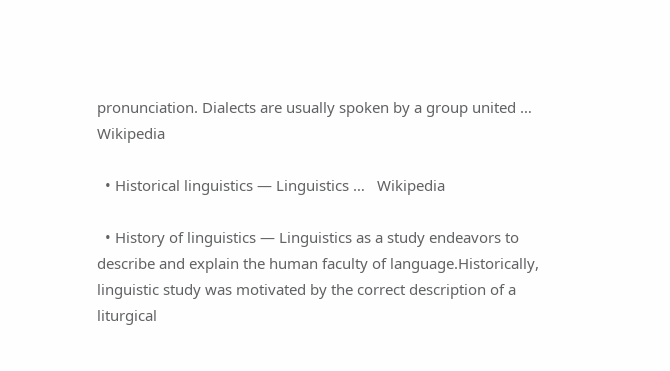pronunciation. Dialects are usually spoken by a group united …   Wikipedia

  • Historical linguistics — Linguistics …   Wikipedia

  • History of linguistics — Linguistics as a study endeavors to describe and explain the human faculty of language.Historically, linguistic study was motivated by the correct description of a liturgical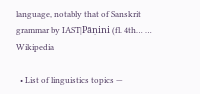language, notably that of Sanskrit grammar by IAST|Pāṇini (fl. 4th… …   Wikipedia

  • List of linguistics topics —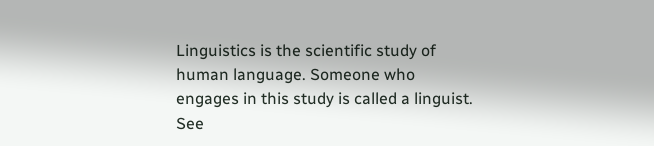Linguistics is the scientific study of human language. Someone who engages in this study is called a linguist. See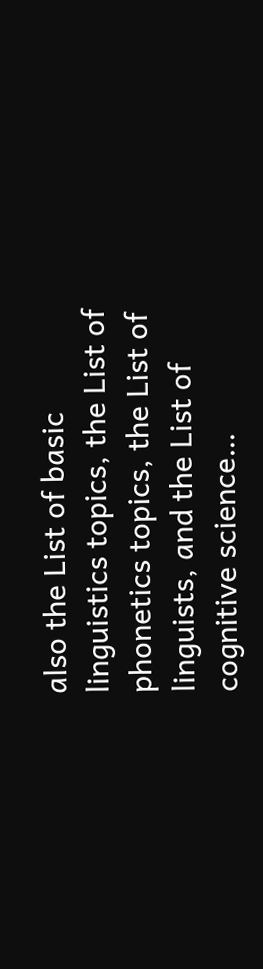also the List of basic linguistics topics, the List of phonetics topics, the List of linguists, and the List of cognitive science…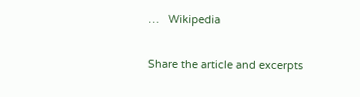…   Wikipedia

Share the article and excerpts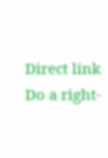Direct link
Do a right-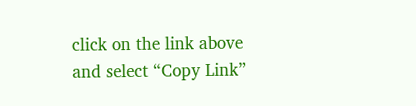click on the link above
and select “Copy Link”